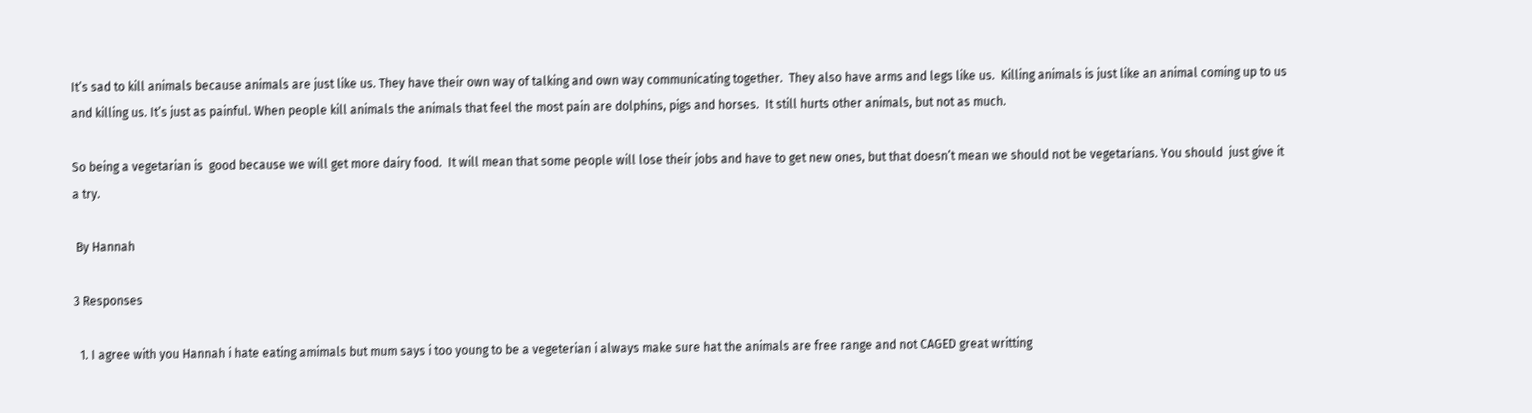It’s sad to kill animals because animals are just like us. They have their own way of talking and own way communicating together.  They also have arms and legs like us.  Killing animals is just like an animal coming up to us and killing us. It’s just as painful. When people kill animals the animals that feel the most pain are dolphins, pigs and horses.  It still hurts other animals, but not as much.

So being a vegetarian is  good because we will get more dairy food.  It will mean that some people will lose their jobs and have to get new ones, but that doesn’t mean we should not be vegetarians. You should  just give it a try.

 By Hannah

3 Responses

  1. I agree with you Hannah i hate eating amimals but mum says i too young to be a vegeterian i always make sure hat the animals are free range and not CAGED great writting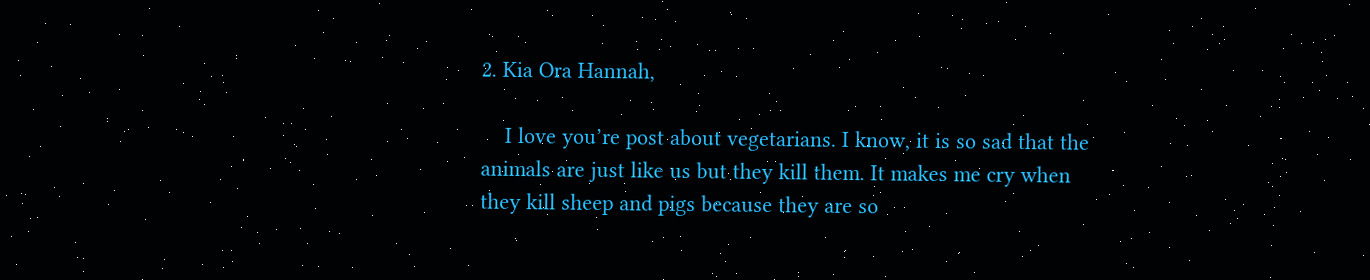2. Kia Ora Hannah,

    I love you’re post about vegetarians. I know, it is so sad that the animals are just like us but they kill them. It makes me cry when they kill sheep and pigs because they are so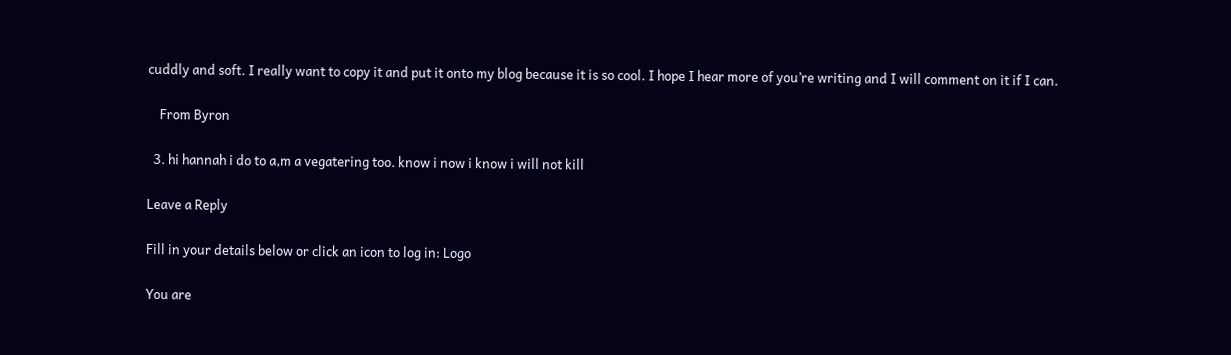cuddly and soft. I really want to copy it and put it onto my blog because it is so cool. I hope I hear more of you’re writing and I will comment on it if I can.

    From Byron

  3. hi hannah i do to a,m a vegatering too. know i now i know i will not kill

Leave a Reply

Fill in your details below or click an icon to log in: Logo

You are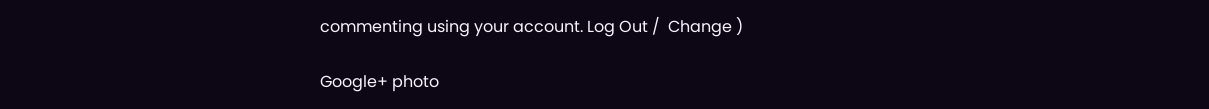commenting using your account. Log Out /  Change )

Google+ photo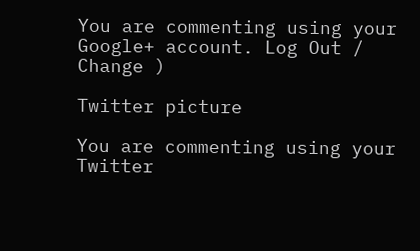You are commenting using your Google+ account. Log Out /  Change )

Twitter picture

You are commenting using your Twitter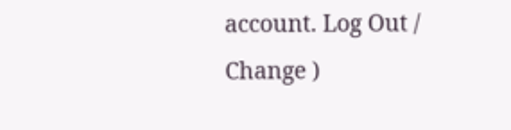account. Log Out /  Change )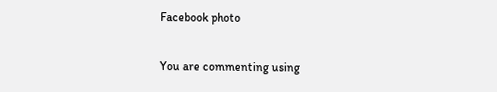Facebook photo

You are commenting using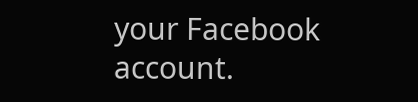your Facebook account.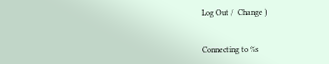Log Out /  Change )


Connecting to %s